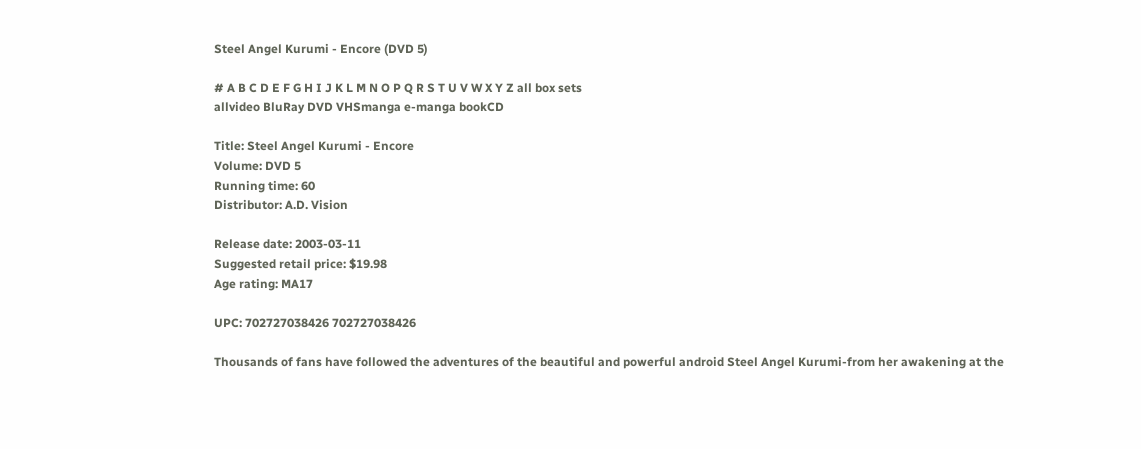Steel Angel Kurumi - Encore (DVD 5)

# A B C D E F G H I J K L M N O P Q R S T U V W X Y Z all box sets
allvideo BluRay DVD VHSmanga e-manga bookCD

Title: Steel Angel Kurumi - Encore
Volume: DVD 5
Running time: 60
Distributor: A.D. Vision

Release date: 2003-03-11
Suggested retail price: $19.98
Age rating: MA17

UPC: 702727038426 702727038426

Thousands of fans have followed the adventures of the beautiful and powerful android Steel Angel Kurumi-from her awakening at the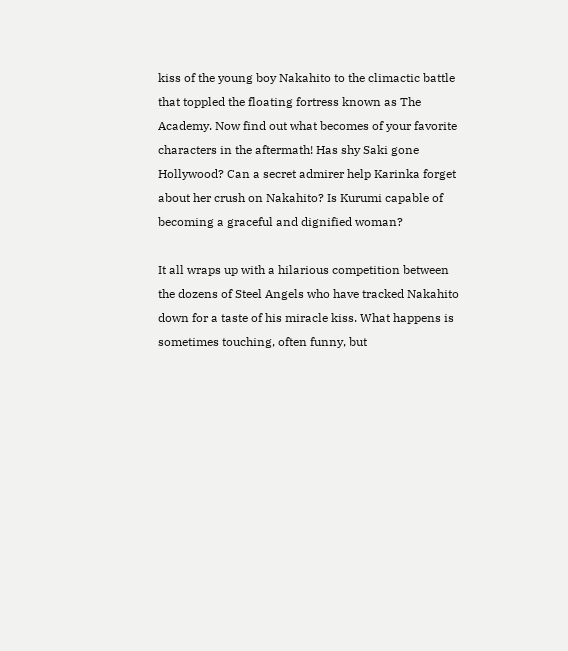kiss of the young boy Nakahito to the climactic battle that toppled the floating fortress known as The Academy. Now find out what becomes of your favorite characters in the aftermath! Has shy Saki gone Hollywood? Can a secret admirer help Karinka forget about her crush on Nakahito? Is Kurumi capable of becoming a graceful and dignified woman?

It all wraps up with a hilarious competition between the dozens of Steel Angels who have tracked Nakahito down for a taste of his miracle kiss. What happens is sometimes touching, often funny, but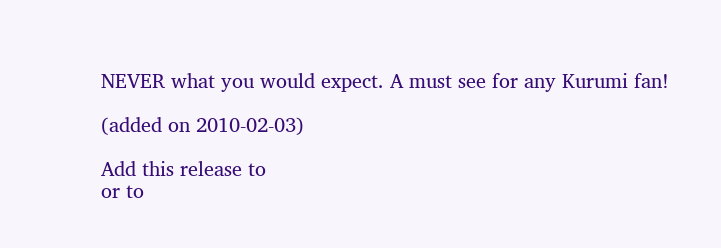NEVER what you would expect. A must see for any Kurumi fan!

(added on 2010-02-03)

Add this release to
or to